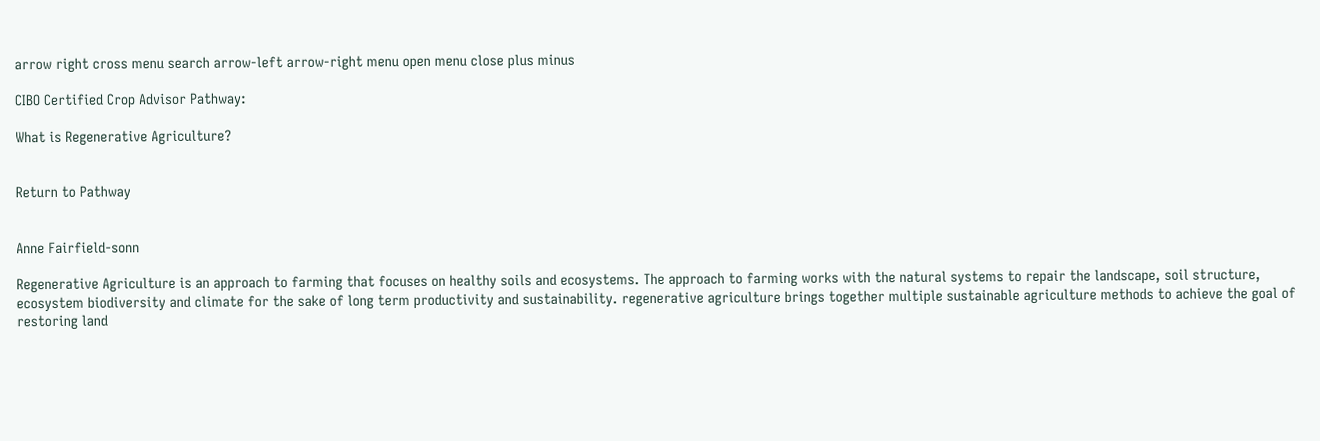arrow right cross menu search arrow-left arrow-right menu open menu close plus minus

CIBO Certified Crop Advisor Pathway:

What is Regenerative Agriculture?


Return to Pathway


Anne Fairfield-sonn

Regenerative Agriculture is an approach to farming that focuses on healthy soils and ecosystems. The approach to farming works with the natural systems to repair the landscape, soil structure, ecosystem biodiversity and climate for the sake of long term productivity and sustainability. regenerative agriculture brings together multiple sustainable agriculture methods to achieve the goal of restoring land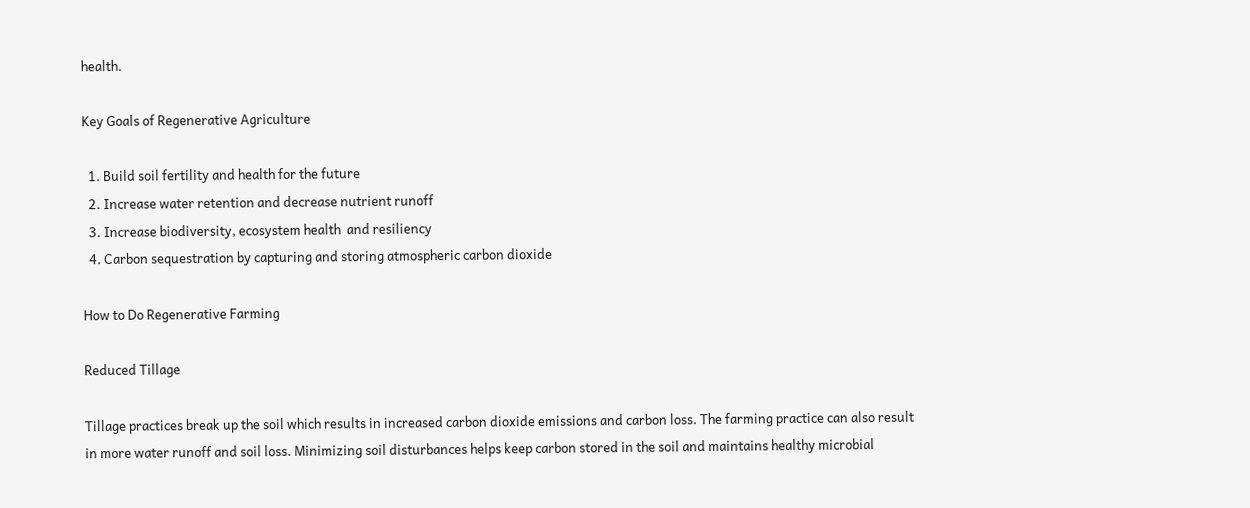health.

Key Goals of Regenerative Agriculture

  1. Build soil fertility and health for the future
  2. Increase water retention and decrease nutrient runoff
  3. Increase biodiversity, ecosystem health  and resiliency
  4. Carbon sequestration by capturing and storing atmospheric carbon dioxide

How to Do Regenerative Farming

Reduced Tillage

Tillage practices break up the soil which results in increased carbon dioxide emissions and carbon loss. The farming practice can also result in more water runoff and soil loss. Minimizing soil disturbances helps keep carbon stored in the soil and maintains healthy microbial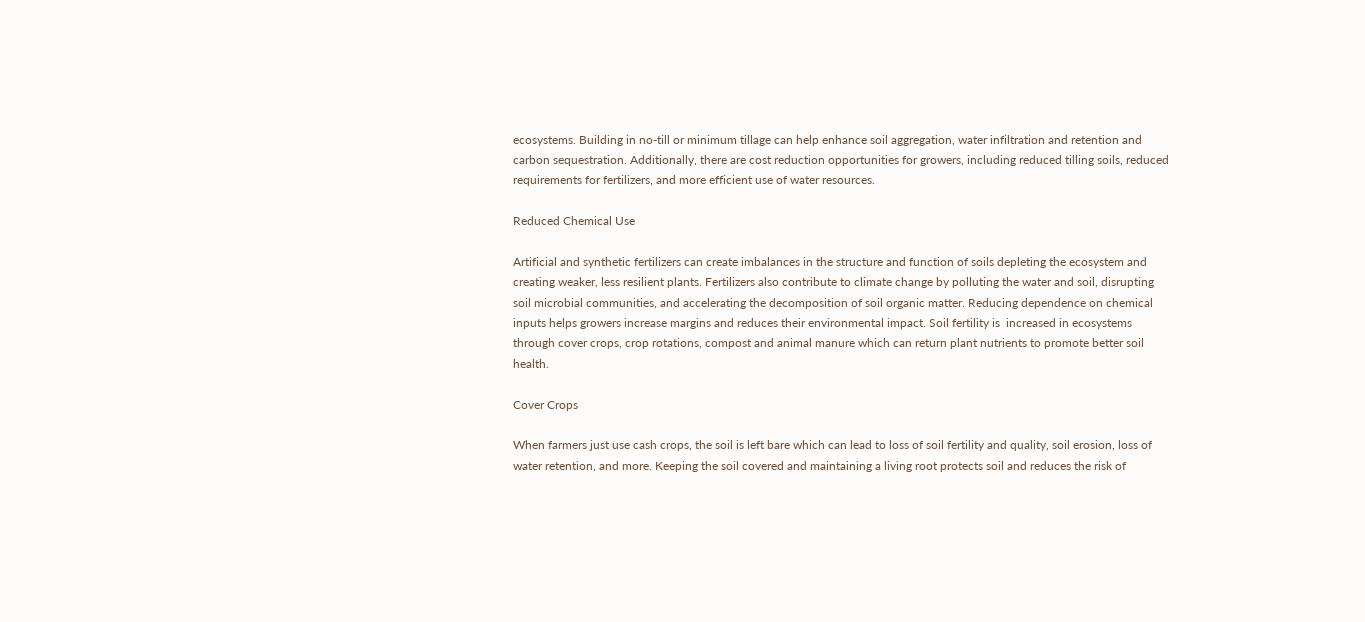ecosystems. Building in no-till or minimum tillage can help enhance soil aggregation, water infiltration and retention and carbon sequestration. Additionally, there are cost reduction opportunities for growers, including reduced tilling soils, reduced requirements for fertilizers, and more efficient use of water resources.

Reduced Chemical Use

Artificial and synthetic fertilizers can create imbalances in the structure and function of soils depleting the ecosystem and creating weaker, less resilient plants. Fertilizers also contribute to climate change by polluting the water and soil, disrupting soil microbial communities, and accelerating the decomposition of soil organic matter. Reducing dependence on chemical inputs helps growers increase margins and reduces their environmental impact. Soil fertility is  increased in ecosystems through cover crops, crop rotations, compost and animal manure which can return plant nutrients to promote better soil health.

Cover Crops

When farmers just use cash crops, the soil is left bare which can lead to loss of soil fertility and quality, soil erosion, loss of water retention, and more. Keeping the soil covered and maintaining a living root protects soil and reduces the risk of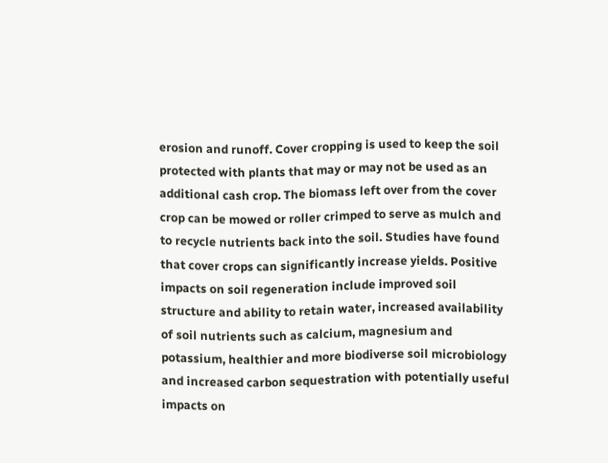erosion and runoff. Cover cropping is used to keep the soil protected with plants that may or may not be used as an additional cash crop. The biomass left over from the cover crop can be mowed or roller crimped to serve as mulch and to recycle nutrients back into the soil. Studies have found that cover crops can significantly increase yields. Positive impacts on soil regeneration include improved soil structure and ability to retain water, increased availability of soil nutrients such as calcium, magnesium and potassium, healthier and more biodiverse soil microbiology and increased carbon sequestration with potentially useful impacts on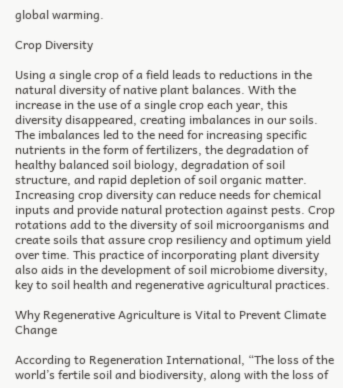global warming.

Crop Diversity

Using a single crop of a field leads to reductions in the natural diversity of native plant balances. With the increase in the use of a single crop each year, this diversity disappeared, creating imbalances in our soils.  The imbalances led to the need for increasing specific nutrients in the form of fertilizers, the degradation of healthy balanced soil biology, degradation of soil structure, and rapid depletion of soil organic matter. Increasing crop diversity can reduce needs for chemical inputs and provide natural protection against pests. Crop rotations add to the diversity of soil microorganisms and create soils that assure crop resiliency and optimum yield over time. This practice of incorporating plant diversity also aids in the development of soil microbiome diversity, key to soil health and regenerative agricultural practices.

Why Regenerative Agriculture is Vital to Prevent Climate Change

According to Regeneration International, “The loss of the world’s fertile soil and biodiversity, along with the loss of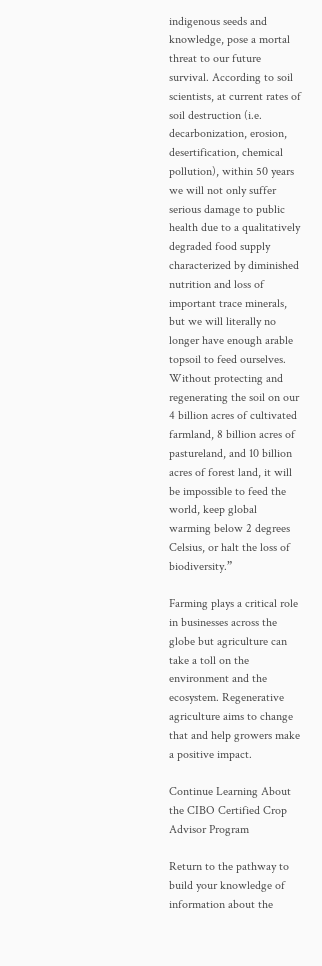indigenous seeds and knowledge, pose a mortal threat to our future survival. According to soil scientists, at current rates of soil destruction (i.e. decarbonization, erosion, desertification, chemical pollution), within 50 years we will not only suffer serious damage to public health due to a qualitatively degraded food supply characterized by diminished nutrition and loss of important trace minerals, but we will literally no longer have enough arable topsoil to feed ourselves. Without protecting and regenerating the soil on our 4 billion acres of cultivated farmland, 8 billion acres of pastureland, and 10 billion acres of forest land, it will be impossible to feed the world, keep global warming below 2 degrees Celsius, or halt the loss of biodiversity.”

Farming plays a critical role in businesses across the globe but agriculture can take a toll on the environment and the ecosystem. Regenerative agriculture aims to change that and help growers make a positive impact.

Continue Learning About the CIBO Certified Crop Advisor Program

Return to the pathway to build your knowledge of information about the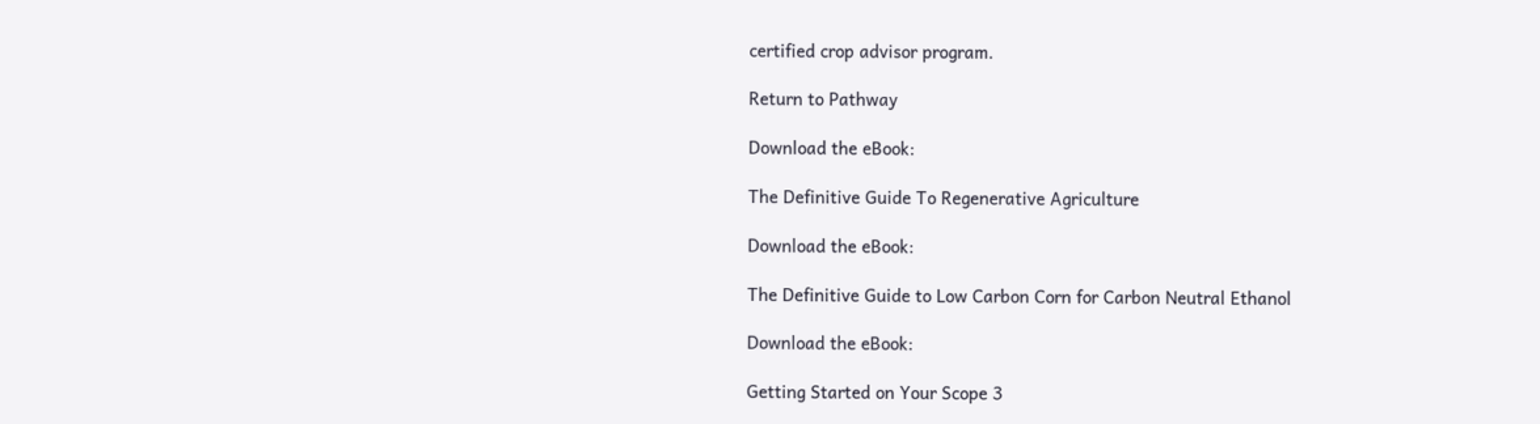certified crop advisor program.

Return to Pathway

Download the eBook:

The Definitive Guide To Regenerative Agriculture

Download the eBook:

The Definitive Guide to Low Carbon Corn for Carbon Neutral Ethanol

Download the eBook:

Getting Started on Your Scope 3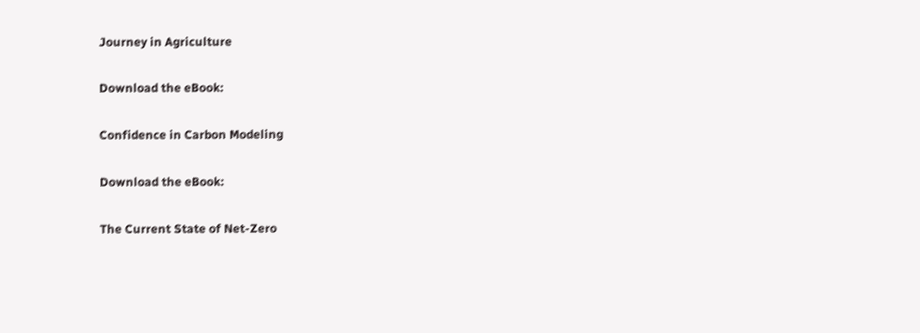Journey in Agriculture

Download the eBook:

Confidence in Carbon Modeling

Download the eBook:

The Current State of Net-Zero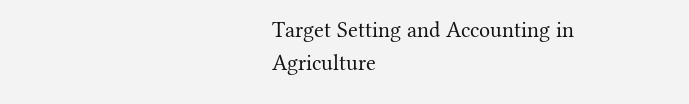Target Setting and Accounting in Agriculture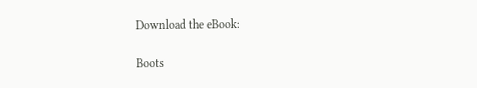Download the eBook:

Boots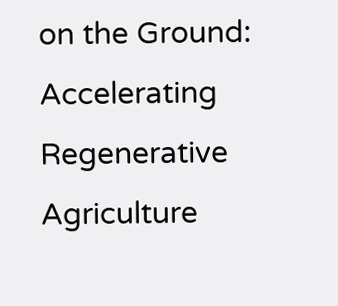on the Ground: Accelerating Regenerative Agriculture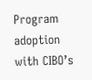Program adoption with CIBO’s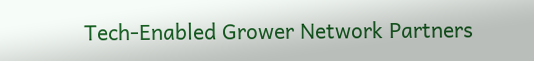Tech-Enabled Grower Network Partners